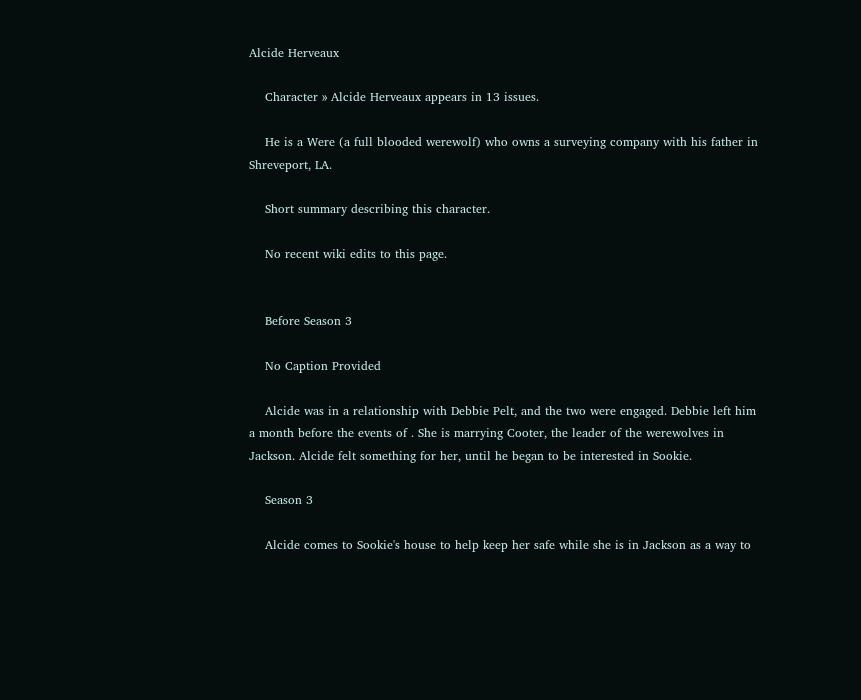Alcide Herveaux

    Character » Alcide Herveaux appears in 13 issues.

    He is a Were (a full blooded werewolf) who owns a surveying company with his father in Shreveport, LA.

    Short summary describing this character.

    No recent wiki edits to this page.


    Before Season 3

    No Caption Provided

    Alcide was in a relationship with Debbie Pelt, and the two were engaged. Debbie left him a month before the events of . She is marrying Cooter, the leader of the werewolves in Jackson. Alcide felt something for her, until he began to be interested in Sookie.

    Season 3

    Alcide comes to Sookie's house to help keep her safe while she is in Jackson as a way to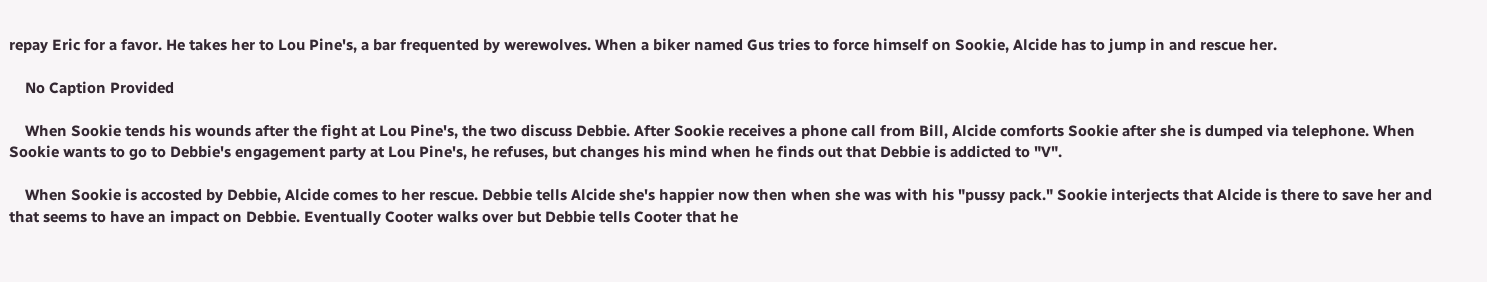repay Eric for a favor. He takes her to Lou Pine's, a bar frequented by werewolves. When a biker named Gus tries to force himself on Sookie, Alcide has to jump in and rescue her.

    No Caption Provided

    When Sookie tends his wounds after the fight at Lou Pine's, the two discuss Debbie. After Sookie receives a phone call from Bill, Alcide comforts Sookie after she is dumped via telephone. When Sookie wants to go to Debbie's engagement party at Lou Pine's, he refuses, but changes his mind when he finds out that Debbie is addicted to "V".

    When Sookie is accosted by Debbie, Alcide comes to her rescue. Debbie tells Alcide she's happier now then when she was with his "pussy pack." Sookie interjects that Alcide is there to save her and that seems to have an impact on Debbie. Eventually Cooter walks over but Debbie tells Cooter that he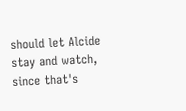should let Alcide stay and watch, since that's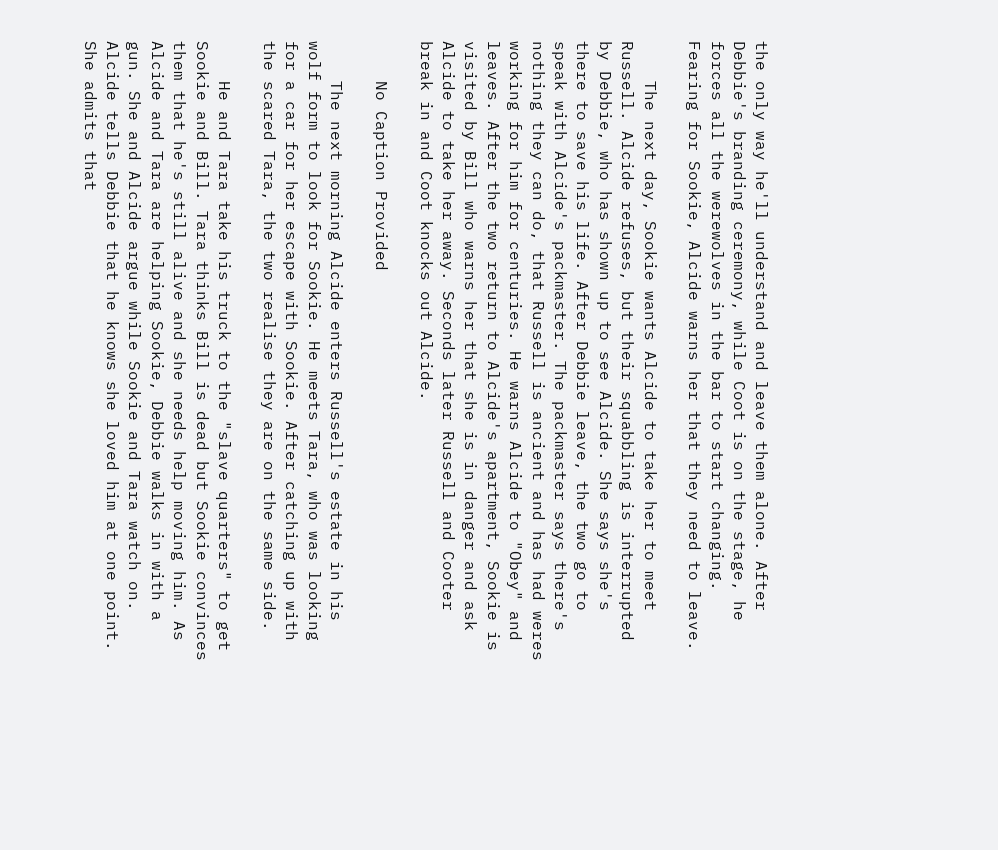the only way he'll understand and leave them alone. After Debbie's branding ceremony, while Coot is on the stage, he forces all the werewolves in the bar to start changing. Fearing for Sookie, Alcide warns her that they need to leave.

    The next day, Sookie wants Alcide to take her to meet Russell. Alcide refuses, but their squabbling is interrupted by Debbie, who has shown up to see Alcide. She says she's there to save his life. After Debbie leave, the two go to speak with Alcide's packmaster. The packmaster says there's nothing they can do, that Russell is ancient and has had weres working for him for centuries. He warns Alcide to "Obey" and leaves. After the two return to Alcide's apartment, Sookie is visited by Bill who warns her that she is in danger and ask Alcide to take her away. Seconds later Russell and Cooter break in and Coot knocks out Alcide.

    No Caption Provided

    The next morning Alcide enters Russell's estate in his wolf form to look for Sookie. He meets Tara, who was looking for a car for her escape with Sookie. After catching up with the scared Tara, the two realise they are on the same side.

    He and Tara take his truck to the "slave quarters" to get Sookie and Bill. Tara thinks Bill is dead but Sookie convinces them that he's still alive and she needs help moving him. As Alcide and Tara are helping Sookie, Debbie walks in with a gun. She and Alcide argue while Sookie and Tara watch on. Alcide tells Debbie that he knows she loved him at one point. She admits that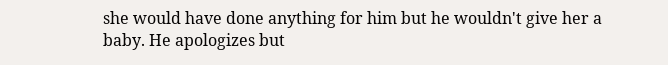she would have done anything for him but he wouldn't give her a baby. He apologizes but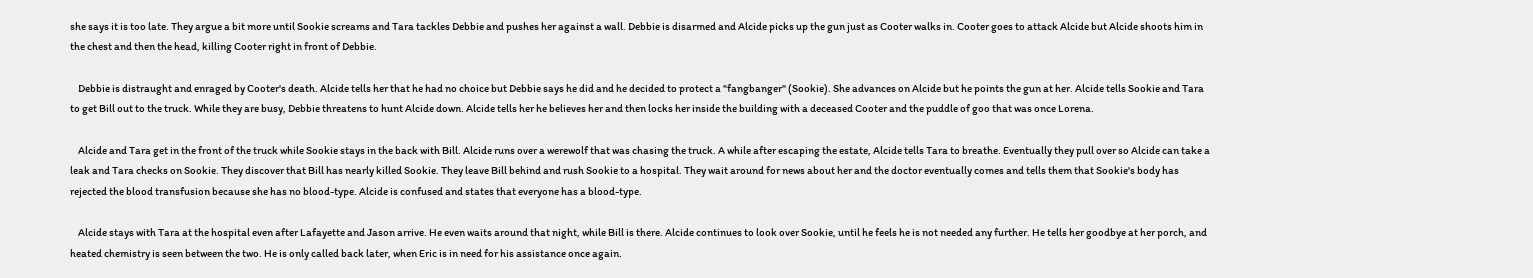she says it is too late. They argue a bit more until Sookie screams and Tara tackles Debbie and pushes her against a wall. Debbie is disarmed and Alcide picks up the gun just as Cooter walks in. Cooter goes to attack Alcide but Alcide shoots him in the chest and then the head, killing Cooter right in front of Debbie.

    Debbie is distraught and enraged by Cooter's death. Alcide tells her that he had no choice but Debbie says he did and he decided to protect a "fangbanger" (Sookie). She advances on Alcide but he points the gun at her. Alcide tells Sookie and Tara to get Bill out to the truck. While they are busy, Debbie threatens to hunt Alcide down. Alcide tells her he believes her and then locks her inside the building with a deceased Cooter and the puddle of goo that was once Lorena.

    Alcide and Tara get in the front of the truck while Sookie stays in the back with Bill. Alcide runs over a werewolf that was chasing the truck. A while after escaping the estate, Alcide tells Tara to breathe. Eventually they pull over so Alcide can take a leak and Tara checks on Sookie. They discover that Bill has nearly killed Sookie. They leave Bill behind and rush Sookie to a hospital. They wait around for news about her and the doctor eventually comes and tells them that Sookie's body has rejected the blood transfusion because she has no blood-type. Alcide is confused and states that everyone has a blood-type.

    Alcide stays with Tara at the hospital even after Lafayette and Jason arrive. He even waits around that night, while Bill is there. Alcide continues to look over Sookie, until he feels he is not needed any further. He tells her goodbye at her porch, and heated chemistry is seen between the two. He is only called back later, when Eric is in need for his assistance once again.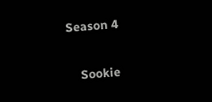Season 4

    Sookie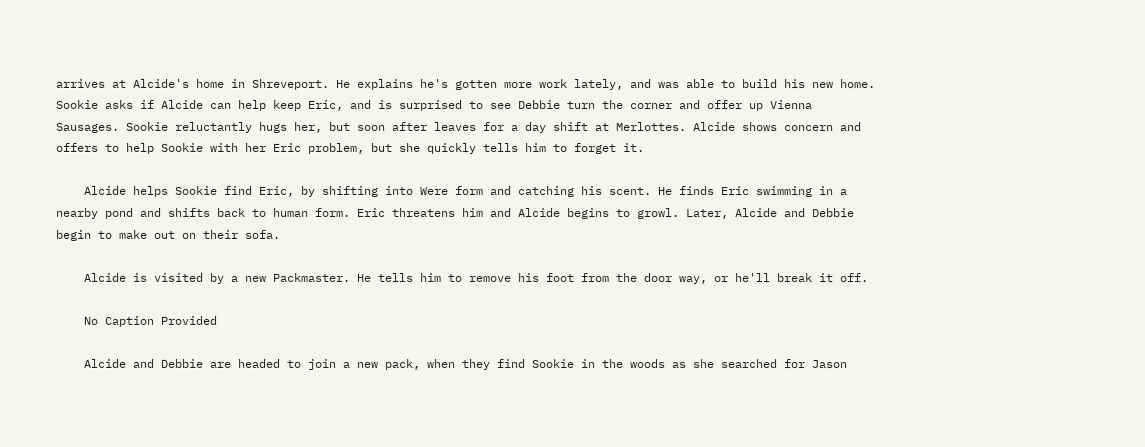arrives at Alcide's home in Shreveport. He explains he's gotten more work lately, and was able to build his new home. Sookie asks if Alcide can help keep Eric, and is surprised to see Debbie turn the corner and offer up Vienna Sausages. Sookie reluctantly hugs her, but soon after leaves for a day shift at Merlottes. Alcide shows concern and offers to help Sookie with her Eric problem, but she quickly tells him to forget it.

    Alcide helps Sookie find Eric, by shifting into Were form and catching his scent. He finds Eric swimming in a nearby pond and shifts back to human form. Eric threatens him and Alcide begins to growl. Later, Alcide and Debbie begin to make out on their sofa.

    Alcide is visited by a new Packmaster. He tells him to remove his foot from the door way, or he'll break it off.

    No Caption Provided

    Alcide and Debbie are headed to join a new pack, when they find Sookie in the woods as she searched for Jason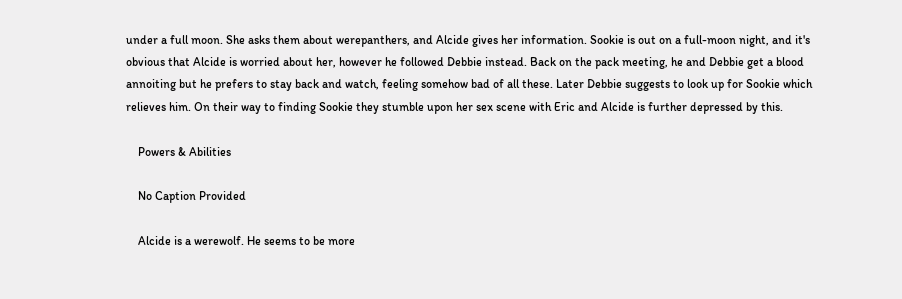under a full moon. She asks them about werepanthers, and Alcide gives her information. Sookie is out on a full-moon night, and it's obvious that Alcide is worried about her, however he followed Debbie instead. Back on the pack meeting, he and Debbie get a blood annoiting but he prefers to stay back and watch, feeling somehow bad of all these. Later Debbie suggests to look up for Sookie which relieves him. On their way to finding Sookie they stumble upon her sex scene with Eric and Alcide is further depressed by this.

    Powers & Abilities

    No Caption Provided

    Alcide is a werewolf. He seems to be more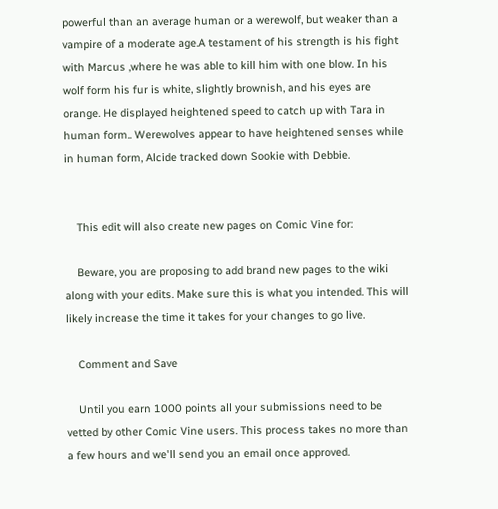powerful than an average human or a werewolf, but weaker than a vampire of a moderate age.A testament of his strength is his fight with Marcus ,where he was able to kill him with one blow. In his wolf form his fur is white, slightly brownish, and his eyes are orange. He displayed heightened speed to catch up with Tara in human form.. Werewolves appear to have heightened senses while in human form, Alcide tracked down Sookie with Debbie.


    This edit will also create new pages on Comic Vine for:

    Beware, you are proposing to add brand new pages to the wiki along with your edits. Make sure this is what you intended. This will likely increase the time it takes for your changes to go live.

    Comment and Save

    Until you earn 1000 points all your submissions need to be vetted by other Comic Vine users. This process takes no more than a few hours and we'll send you an email once approved.